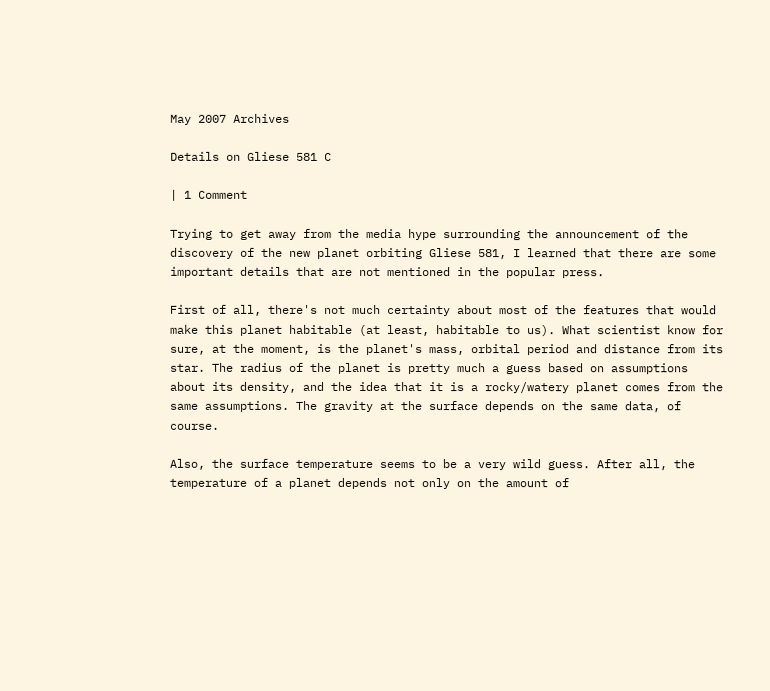May 2007 Archives

Details on Gliese 581 C

| 1 Comment

Trying to get away from the media hype surrounding the announcement of the discovery of the new planet orbiting Gliese 581, I learned that there are some important details that are not mentioned in the popular press.

First of all, there's not much certainty about most of the features that would make this planet habitable (at least, habitable to us). What scientist know for sure, at the moment, is the planet's mass, orbital period and distance from its star. The radius of the planet is pretty much a guess based on assumptions about its density, and the idea that it is a rocky/watery planet comes from the same assumptions. The gravity at the surface depends on the same data, of course.

Also, the surface temperature seems to be a very wild guess. After all, the temperature of a planet depends not only on the amount of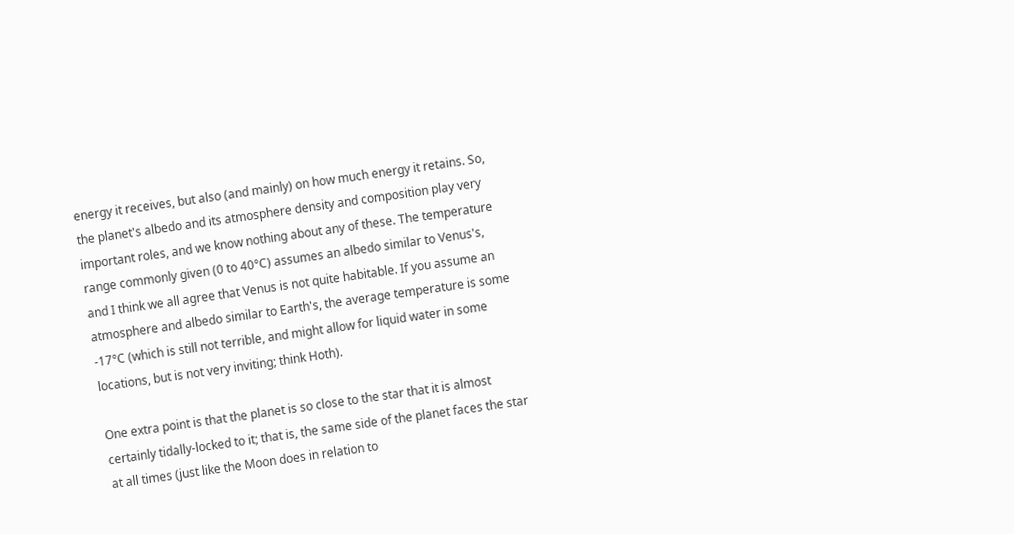energy it receives, but also (and mainly) on how much energy it retains. So, the planet's albedo and its atmosphere density and composition play very important roles, and we know nothing about any of these. The temperature range commonly given (0 to 40°C) assumes an albedo similar to Venus's, and I think we all agree that Venus is not quite habitable. If you assume an atmosphere and albedo similar to Earth's, the average temperature is some -17°C (which is still not terrible, and might allow for liquid water in some locations, but is not very inviting; think Hoth).

One extra point is that the planet is so close to the star that it is almost certainly tidally-locked to it; that is, the same side of the planet faces the star at all times (just like the Moon does in relation to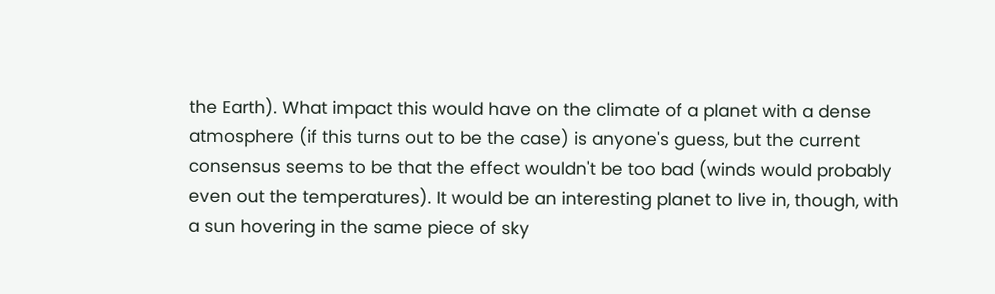the Earth). What impact this would have on the climate of a planet with a dense atmosphere (if this turns out to be the case) is anyone's guess, but the current consensus seems to be that the effect wouldn't be too bad (winds would probably even out the temperatures). It would be an interesting planet to live in, though, with a sun hovering in the same piece of sky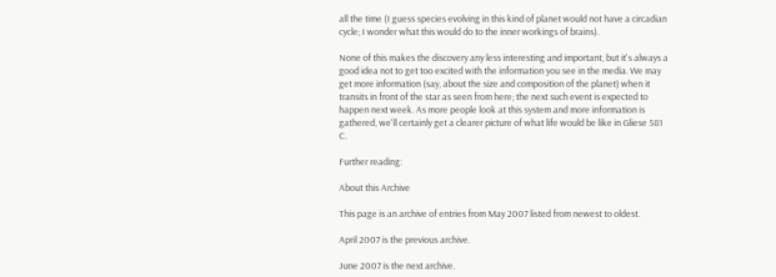all the time (I guess species evolving in this kind of planet would not have a circadian cycle; I wonder what this would do to the inner workings of brains).

None of this makes the discovery any less interesting and important, but it's always a good idea not to get too excited with the information you see in the media. We may get more information (say, about the size and composition of the planet) when it transits in front of the star as seen from here; the next such event is expected to happen next week. As more people look at this system and more information is gathered, we'll certainly get a clearer picture of what life would be like in Gliese 581 C.

Further reading:

About this Archive

This page is an archive of entries from May 2007 listed from newest to oldest.

April 2007 is the previous archive.

June 2007 is the next archive.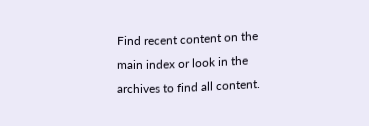Find recent content on the main index or look in the archives to find all content.